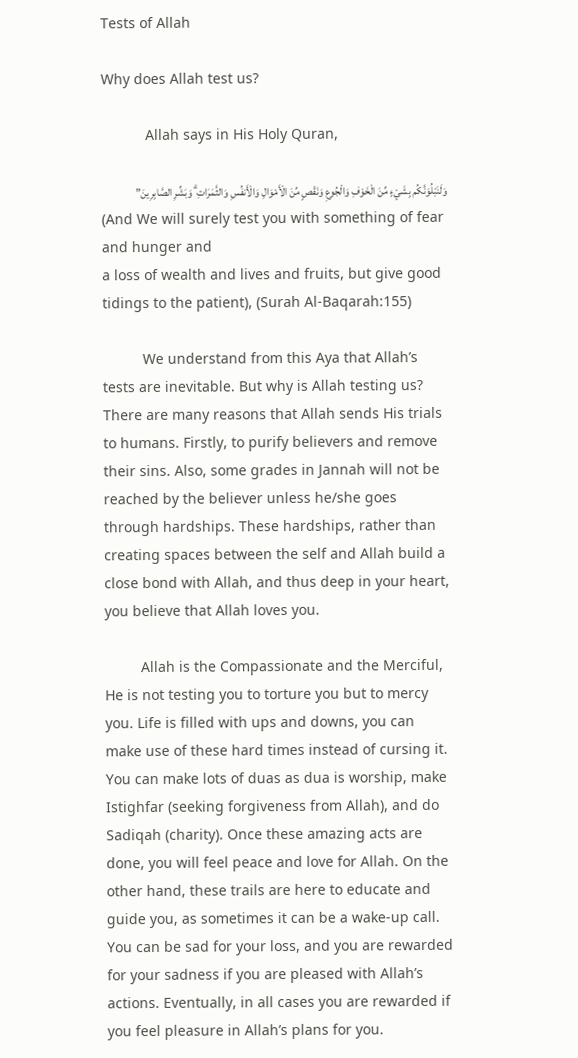Tests of Allah

Why does Allah test us?

           Allah says in His Holy Quran,

وَلَنَبْلُوَنَّكُم بِشَيْءٍ مِّنَ الْخَوْفِ وَالْجُوعِ وَنَقْصٍ مِّنَ الْأَمْوَالِ وَالْأَنفُسِ وَالثَّمَرَاتِ ۗ وَبَشِّرِ الصَّابِرِينَ”
(And We will surely test you with something of fear and hunger and
a loss of wealth and lives and fruits, but give good tidings to the patient), (Surah Al-Baqarah:155)

          We understand from this Aya that Allah’s tests are inevitable. But why is Allah testing us? There are many reasons that Allah sends His trials to humans. Firstly, to purify believers and remove their sins. Also, some grades in Jannah will not be reached by the believer unless he/she goes through hardships. These hardships, rather than creating spaces between the self and Allah build a close bond with Allah, and thus deep in your heart, you believe that Allah loves you.

         Allah is the Compassionate and the Merciful, He is not testing you to torture you but to mercy you. Life is filled with ups and downs, you can make use of these hard times instead of cursing it. You can make lots of duas as dua is worship, make Istighfar (seeking forgiveness from Allah), and do Sadiqah (charity). Once these amazing acts are done, you will feel peace and love for Allah. On the other hand, these trails are here to educate and guide you, as sometimes it can be a wake-up call. You can be sad for your loss, and you are rewarded for your sadness if you are pleased with Allah’s actions. Eventually, in all cases you are rewarded if you feel pleasure in Allah’s plans for you.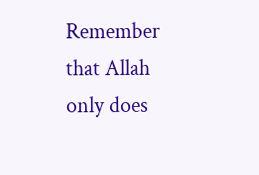Remember that Allah only does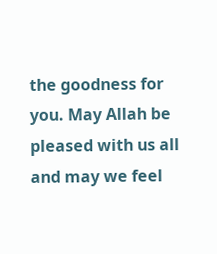the goodness for you. May Allah be pleased with us all and may we feel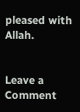pleased with Allah.


Leave a Comment